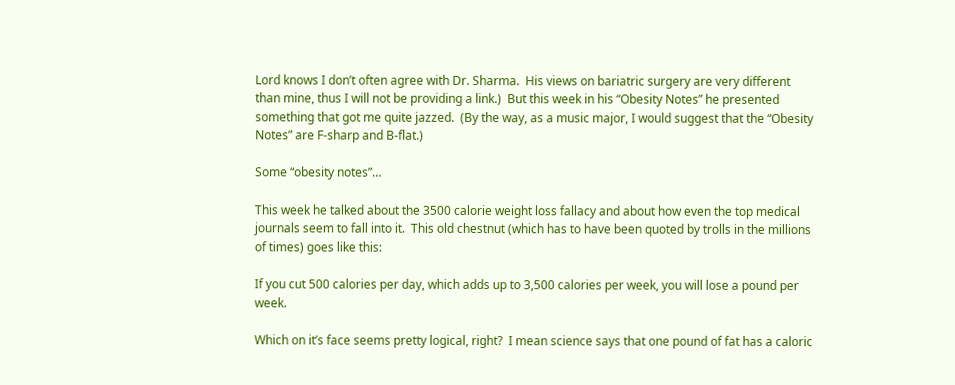Lord knows I don’t often agree with Dr. Sharma.  His views on bariatric surgery are very different than mine, thus I will not be providing a link.)  But this week in his “Obesity Notes” he presented something that got me quite jazzed.  (By the way, as a music major, I would suggest that the “Obesity Notes” are F-sharp and B-flat.)

Some “obesity notes”…

This week he talked about the 3500 calorie weight loss fallacy and about how even the top medical journals seem to fall into it.  This old chestnut (which has to have been quoted by trolls in the millions of times) goes like this:

If you cut 500 calories per day, which adds up to 3,500 calories per week, you will lose a pound per week.

Which on it’s face seems pretty logical, right?  I mean science says that one pound of fat has a caloric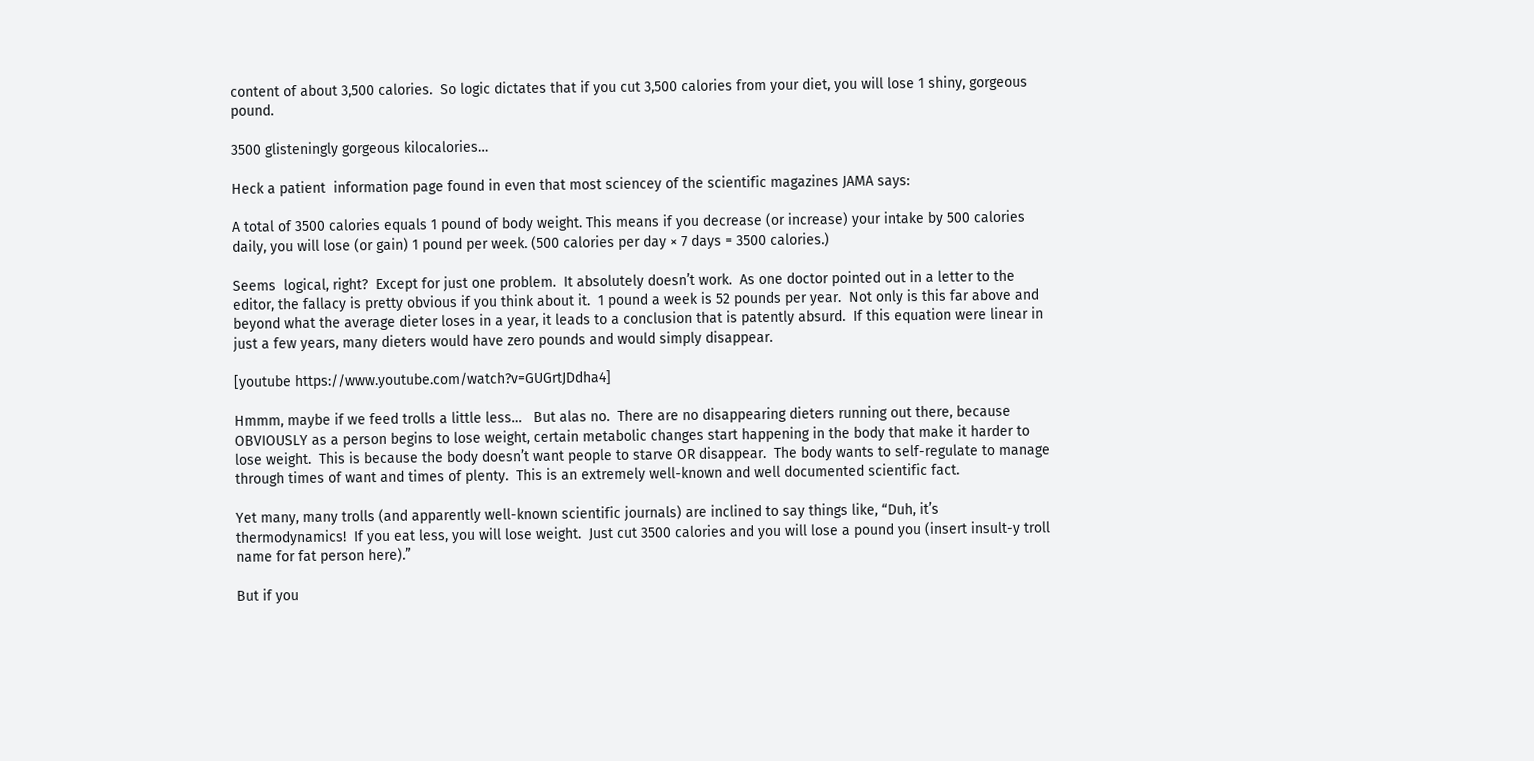content of about 3,500 calories.  So logic dictates that if you cut 3,500 calories from your diet, you will lose 1 shiny, gorgeous pound.

3500 glisteningly gorgeous kilocalories…

Heck a patient  information page found in even that most sciencey of the scientific magazines JAMA says:

A total of 3500 calories equals 1 pound of body weight. This means if you decrease (or increase) your intake by 500 calories daily, you will lose (or gain) 1 pound per week. (500 calories per day × 7 days = 3500 calories.)

Seems  logical, right?  Except for just one problem.  It absolutely doesn’t work.  As one doctor pointed out in a letter to the editor, the fallacy is pretty obvious if you think about it.  1 pound a week is 52 pounds per year.  Not only is this far above and beyond what the average dieter loses in a year, it leads to a conclusion that is patently absurd.  If this equation were linear in just a few years, many dieters would have zero pounds and would simply disappear.

[youtube https://www.youtube.com/watch?v=GUGrtJDdha4]

Hmmm, maybe if we feed trolls a little less…   But alas no.  There are no disappearing dieters running out there, because OBVIOUSLY as a person begins to lose weight, certain metabolic changes start happening in the body that make it harder to lose weight.  This is because the body doesn’t want people to starve OR disappear.  The body wants to self-regulate to manage through times of want and times of plenty.  This is an extremely well-known and well documented scientific fact.

Yet many, many trolls (and apparently well-known scientific journals) are inclined to say things like, “Duh, it’s thermodynamics!  If you eat less, you will lose weight.  Just cut 3500 calories and you will lose a pound you (insert insult-y troll name for fat person here).”

But if you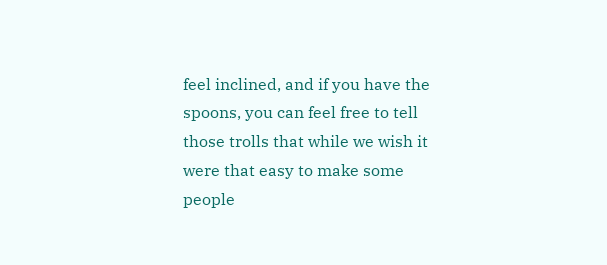feel inclined, and if you have the spoons, you can feel free to tell those trolls that while we wish it were that easy to make some people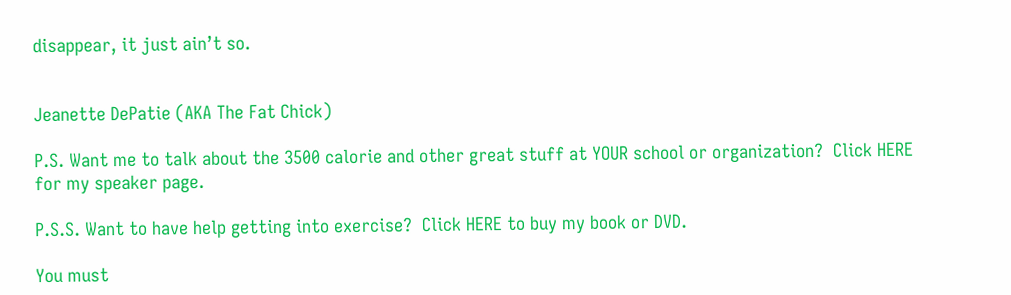disappear, it just ain’t so.


Jeanette DePatie (AKA The Fat Chick)

P.S. Want me to talk about the 3500 calorie and other great stuff at YOUR school or organization?  Click HERE for my speaker page.

P.S.S. Want to have help getting into exercise?  Click HERE to buy my book or DVD.

You must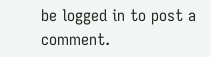be logged in to post a comment.